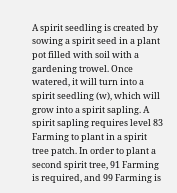A spirit seedling is created by sowing a spirit seed in a plant pot filled with soil with a gardening trowel. Once watered, it will turn into a spirit seedling (w), which will grow into a spirit sapling. A spirit sapling requires level 83 Farming to plant in a spirit tree patch. In order to plant a second spirit tree, 91 Farming is required, and 99 Farming is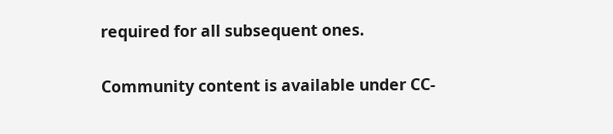required for all subsequent ones.

Community content is available under CC-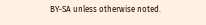BY-SA unless otherwise noted.